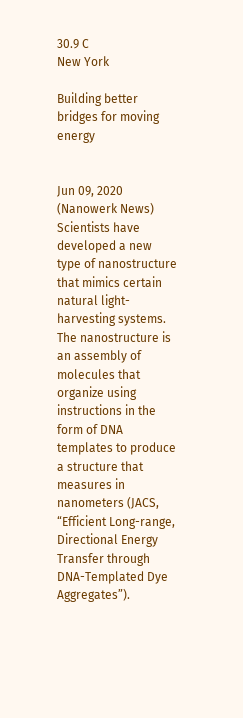30.9 C
New York

Building better bridges for moving energy


Jun 09, 2020
(Nanowerk News) Scientists have developed a new type of nanostructure that mimics certain natural light-harvesting systems. The nanostructure is an assembly of molecules that organize using instructions in the form of DNA templates to produce a structure that measures in nanometers (JACS, “Efficient Long-range, Directional Energy Transfer through DNA-Templated Dye Aggregates”).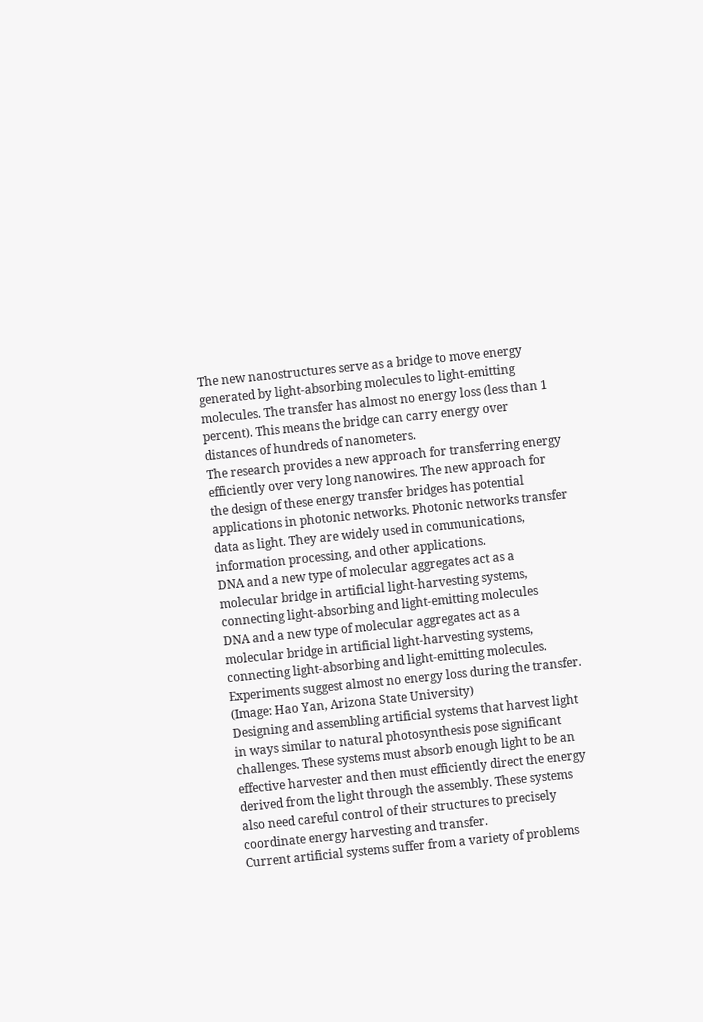The new nanostructures serve as a bridge to move energy generated by light-absorbing molecules to light-emitting molecules. The transfer has almost no energy loss (less than 1 percent). This means the bridge can carry energy over distances of hundreds of nanometers.
The research provides a new approach for transferring energy efficiently over very long nanowires. The new approach for the design of these energy transfer bridges has potential applications in photonic networks. Photonic networks transfer data as light. They are widely used in communications, information processing, and other applications.
DNA and a new type of molecular aggregates act as a molecular bridge in artificial light-harvesting systems, connecting light-absorbing and light-emitting molecules
DNA and a new type of molecular aggregates act as a molecular bridge in artificial light-harvesting systems, connecting light-absorbing and light-emitting molecules. Experiments suggest almost no energy loss during the transfer. (Image: Hao Yan, Arizona State University)
Designing and assembling artificial systems that harvest light in ways similar to natural photosynthesis pose significant challenges. These systems must absorb enough light to be an effective harvester and then must efficiently direct the energy derived from the light through the assembly. These systems also need careful control of their structures to precisely coordinate energy harvesting and transfer.
Current artificial systems suffer from a variety of problems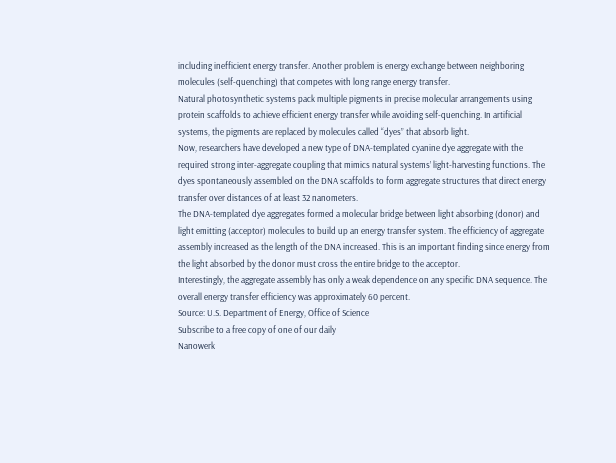including inefficient energy transfer. Another problem is energy exchange between neighboring molecules (self-quenching) that competes with long range energy transfer.
Natural photosynthetic systems pack multiple pigments in precise molecular arrangements using protein scaffolds to achieve efficient energy transfer while avoiding self-quenching. In artificial systems, the pigments are replaced by molecules called “dyes” that absorb light.
Now, researchers have developed a new type of DNA-templated cyanine dye aggregate with the required strong inter-aggregate coupling that mimics natural systems’ light-harvesting functions. The dyes spontaneously assembled on the DNA scaffolds to form aggregate structures that direct energy transfer over distances of at least 32 nanometers.
The DNA-templated dye aggregates formed a molecular bridge between light absorbing (donor) and light emitting (acceptor) molecules to build up an energy transfer system. The efficiency of aggregate assembly increased as the length of the DNA increased. This is an important finding since energy from the light absorbed by the donor must cross the entire bridge to the acceptor.
Interestingly, the aggregate assembly has only a weak dependence on any specific DNA sequence. The overall energy transfer efficiency was approximately 60 percent.
Source: U.S. Department of Energy, Office of Science
Subscribe to a free copy of one of our daily
Nanowerk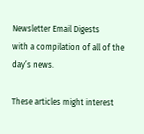Newsletter Email Digests
with a compilation of all of the day’s news.

These articles might interest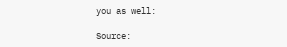you as well:

Source: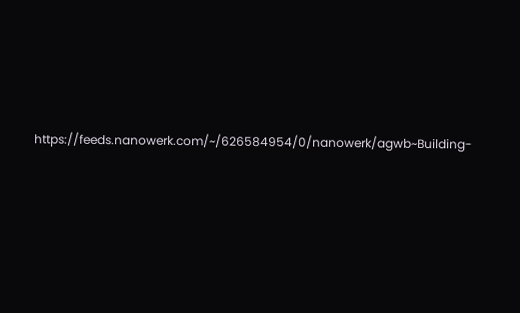https://feeds.nanowerk.com/~/626584954/0/nanowerk/agwb~Building-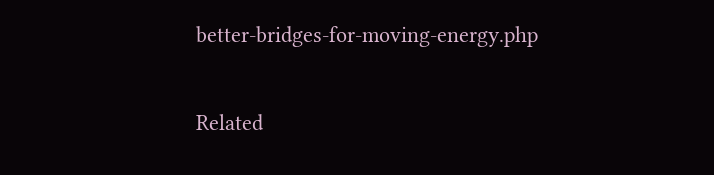better-bridges-for-moving-energy.php

Related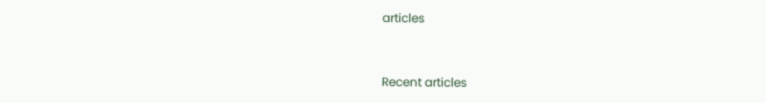articles


Recent articles